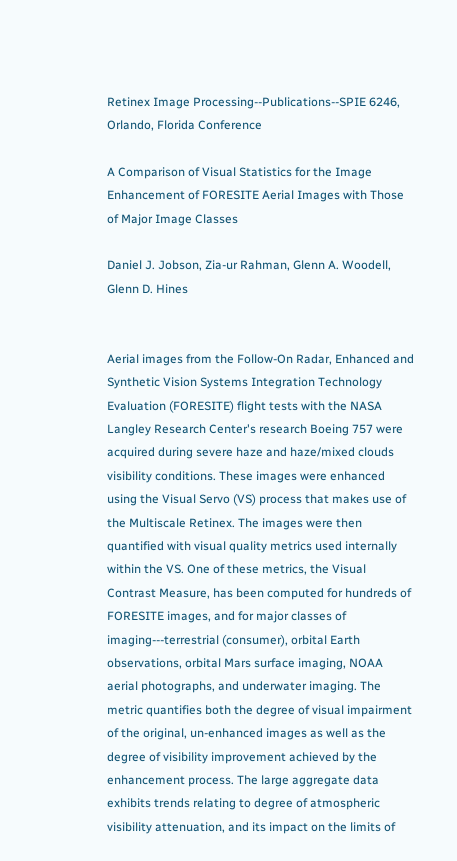Retinex Image Processing--Publications--SPIE 6246, Orlando, Florida Conference

A Comparison of Visual Statistics for the Image Enhancement of FORESITE Aerial Images with Those of Major Image Classes

Daniel J. Jobson, Zia-ur Rahman, Glenn A. Woodell, Glenn D. Hines


Aerial images from the Follow-On Radar, Enhanced and Synthetic Vision Systems Integration Technology Evaluation (FORESITE) flight tests with the NASA Langley Research Center's research Boeing 757 were acquired during severe haze and haze/mixed clouds visibility conditions. These images were enhanced using the Visual Servo (VS) process that makes use of the Multiscale Retinex. The images were then quantified with visual quality metrics used internally within the VS. One of these metrics, the Visual Contrast Measure, has been computed for hundreds of FORESITE images, and for major classes of imaging---terrestrial (consumer), orbital Earth observations, orbital Mars surface imaging, NOAA aerial photographs, and underwater imaging. The metric quantifies both the degree of visual impairment of the original, un-enhanced images as well as the degree of visibility improvement achieved by the enhancement process. The large aggregate data exhibits trends relating to degree of atmospheric visibility attenuation, and its impact on the limits of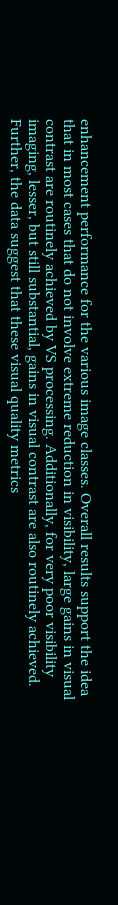enhancement performance for the various image classes. Overall results support the idea that in most cases that do not involve extreme reduction in visibility, large gains in visual contrast are routinely achieved by VS processing. Additionally, for very poor visibility imaging, lesser, but still substantial, gains in visual contrast are also routinely achieved. Further, the data suggest that these visual quality metrics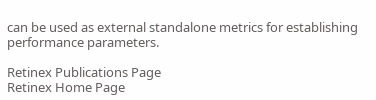can be used as external standalone metrics for establishing performance parameters.

Retinex Publications Page
Retinex Home Page